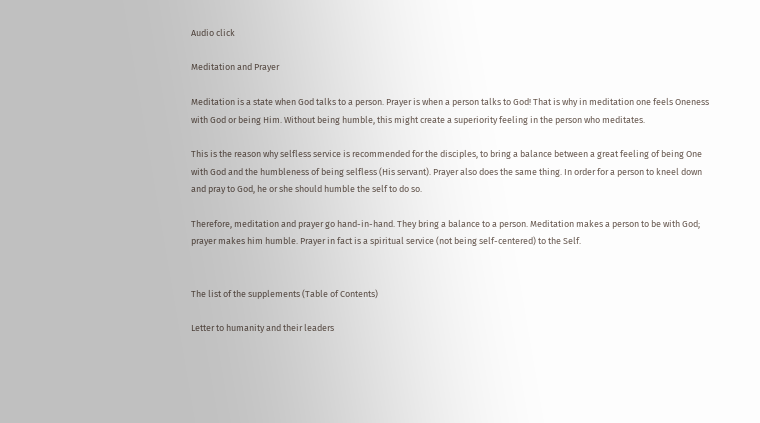Audio click

Meditation and Prayer

Meditation is a state when God talks to a person. Prayer is when a person talks to God! That is why in meditation one feels Oneness with God or being Him. Without being humble, this might create a superiority feeling in the person who meditates.

This is the reason why selfless service is recommended for the disciples, to bring a balance between a great feeling of being One with God and the humbleness of being selfless (His servant). Prayer also does the same thing. In order for a person to kneel down and pray to God, he or she should humble the self to do so.

Therefore, meditation and prayer go hand-in-hand. They bring a balance to a person. Meditation makes a person to be with God; prayer makes him humble. Prayer in fact is a spiritual service (not being self-centered) to the Self.


The list of the supplements (Table of Contents)

Letter to humanity and their leaders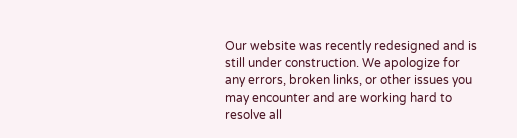Our website was recently redesigned and is still under construction. We apologize for any errors, broken links, or other issues you may encounter and are working hard to resolve all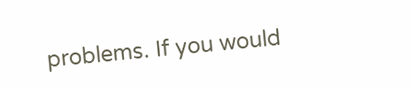problems. If you would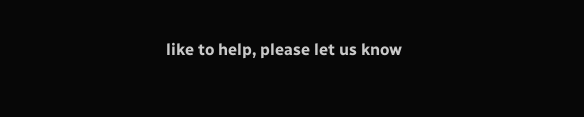like to help, please let us know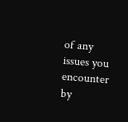of any issues you encounter by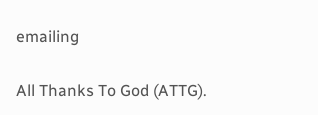emailing

All Thanks To God (ATTG).